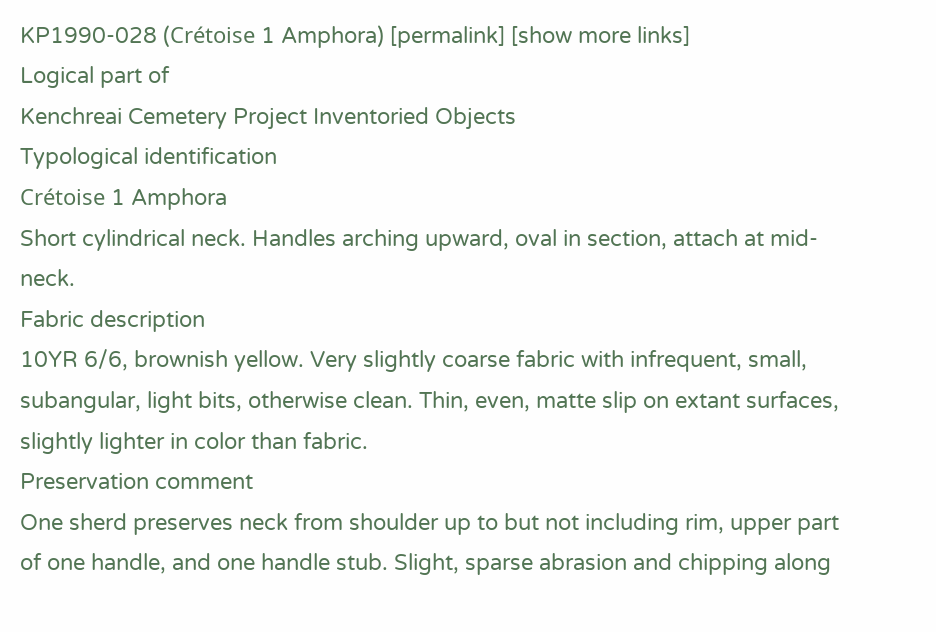KP1990-028 (Crétoise 1 Amphora) [permalink] [show more links]
Logical part of
Kenchreai Cemetery Project Inventoried Objects
Typological identification
Crétoise 1 Amphora
Short cylindrical neck. Handles arching upward, oval in section, attach at mid-neck.
Fabric description
10YR 6/6, brownish yellow. Very slightly coarse fabric with infrequent, small, subangular, light bits, otherwise clean. Thin, even, matte slip on extant surfaces, slightly lighter in color than fabric.
Preservation comment
One sherd preserves neck from shoulder up to but not including rim, upper part of one handle, and one handle stub. Slight, sparse abrasion and chipping along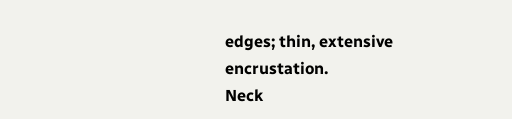edges; thin, extensive encrustation.
Neck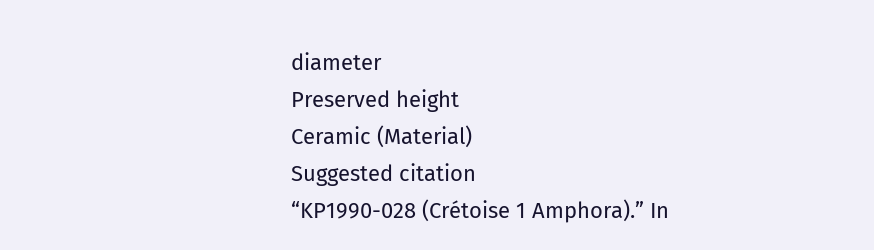diameter
Preserved height
Ceramic (Material)
Suggested citation
“KP1990-028 (Crétoise 1 Amphora).” In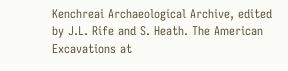Kenchreai Archaeological Archive, edited by J.L. Rife and S. Heath. The American Excavations at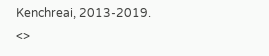Kenchreai, 2013-2019. <>